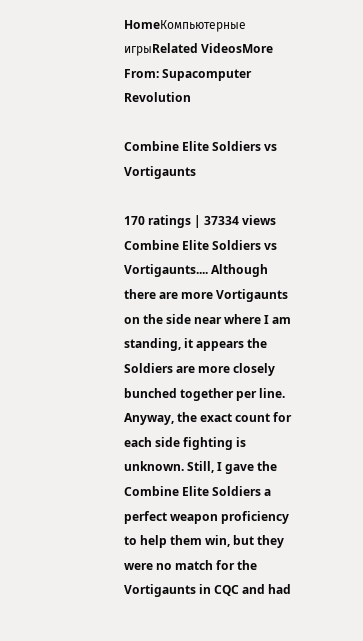HomeКомпьютерные игрыRelated VideosMore From: Supacomputer Revolution

Combine Elite Soldiers vs Vortigaunts

170 ratings | 37334 views
Combine Elite Soldiers vs Vortigaunts.... Although there are more Vortigaunts on the side near where I am standing, it appears the Soldiers are more closely bunched together per line. Anyway, the exact count for each side fighting is unknown. Still, I gave the Combine Elite Soldiers a perfect weapon proficiency to help them win, but they were no match for the Vortigaunts in CQC and had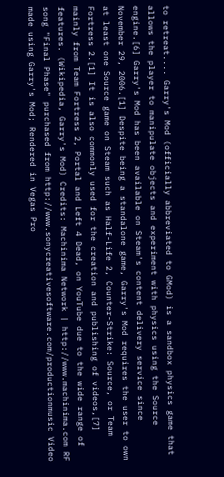to retreat.... Garry's Mod (officially abbreviated to GMod) is a sandbox physics game that allows the player to manipulate objects and experiment with physics using the Source engine.[6] Garry's Mod has been available on Steam's content delivery service since November 29, 2006.[1] Despite being a standalone game, Garry's Mod requires the user to own at least one Source game on Steam such as Half-Life 2, Counter-Strike: Source, or Team Fortress 2.[1] It is also commonly used for the creation and publishing of videos,[7] mainly from Team Fortress 2, Portal and Left 4 Dead, on YouTube due to the wide range of features. (Wikipedia, Garry's Mod) Credits: Machinima Network | http://www.machinima.com RF song "Final Phase" purchased from http://www.sonycreativesoftware.com/productionmusic Video made using Garry's Mod; Rendered in Vegas Pro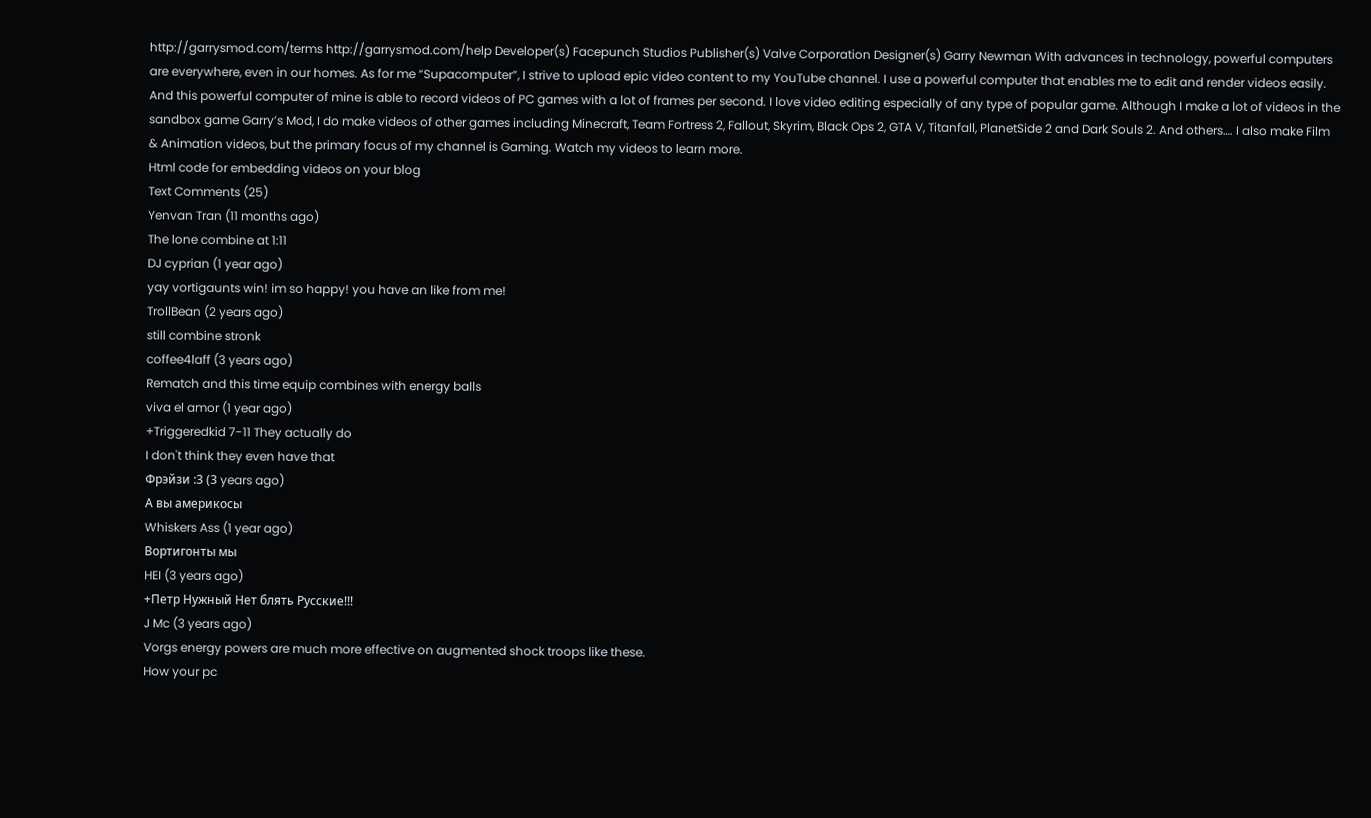http://garrysmod.com/terms http://garrysmod.com/help Developer(s) Facepunch Studios Publisher(s) Valve Corporation Designer(s) Garry Newman With advances in technology, powerful computers are everywhere, even in our homes. As for me “Supacomputer”, I strive to upload epic video content to my YouTube channel. I use a powerful computer that enables me to edit and render videos easily. And this powerful computer of mine is able to record videos of PC games with a lot of frames per second. I love video editing especially of any type of popular game. Although I make a lot of videos in the sandbox game Garry’s Mod, I do make videos of other games including Minecraft, Team Fortress 2, Fallout, Skyrim, Black Ops 2, GTA V, Titanfall, PlanetSide 2 and Dark Souls 2. And others…. I also make Film & Animation videos, but the primary focus of my channel is Gaming. Watch my videos to learn more.
Html code for embedding videos on your blog
Text Comments (25)
Yenvan Tran (11 months ago)
The lone combine at 1:11
DJ cyprian (1 year ago)
yay vortigaunts win! im so happy! you have an like from me!
TrollBean (2 years ago)
still combine stronk
coffee4laff (3 years ago)
Rematch and this time equip combines with energy balls
viva el amor (1 year ago)
+Triggeredkid 7-11 They actually do
I don't think they even have that
Фрэйзи :3 (3 years ago)
А вы америкосы
Whiskers Ass (1 year ago)
Вортигонты мы
HEI (3 years ago)
+Петр Нужный Нет блять Русские!!!
J Mc (3 years ago)
Vorgs energy powers are much more effective on augmented shock troops like these.
How your pc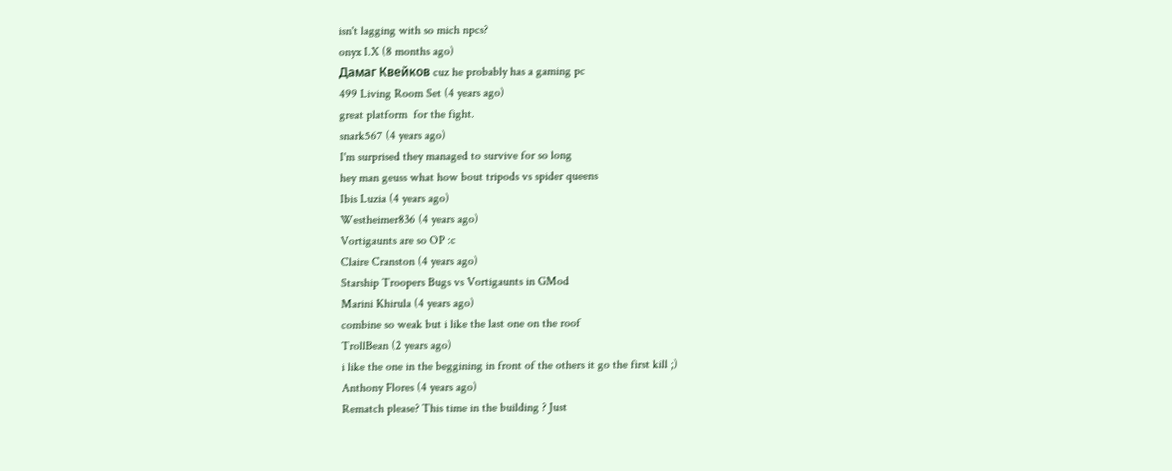isn't lagging with so mich npcs?
onyx I.X (8 months ago)
Дамаг Квейков cuz he probably has a gaming pc
499 Living Room Set (4 years ago)
great platform  for the fight.
snark567 (4 years ago)
I'm surprised they managed to survive for so long
hey man geuss what how bout tripods vs spider queens
Ibis Luzia (4 years ago)
Westheimer836 (4 years ago)
Vortigaunts are so OP :c
Claire Cranston (4 years ago)
Starship Troopers Bugs vs Vortigaunts in GMod
Marini Khirula (4 years ago)
combine so weak but i like the last one on the roof
TrollBean (2 years ago)
i like the one in the beggining in front of the others it go the first kill ;)
Anthony Flores (4 years ago)
Rematch please? This time in the building ? Just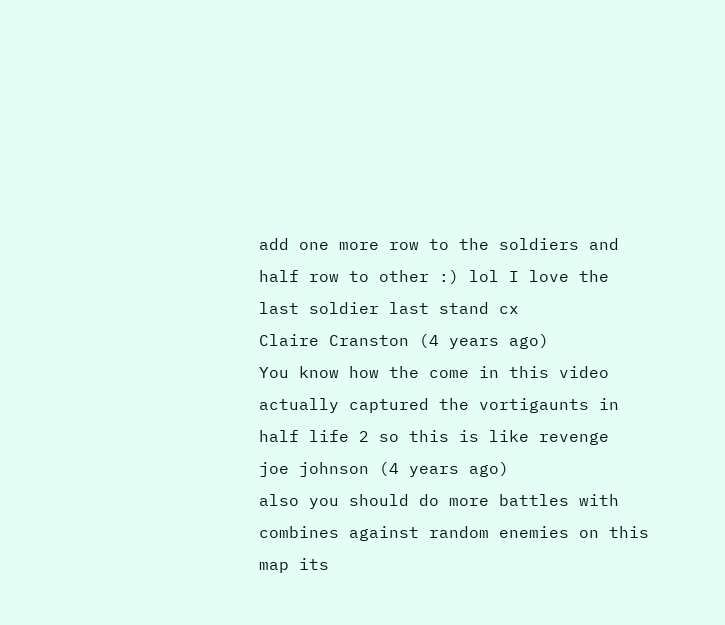add one more row to the soldiers and half row to other :) lol I love the last soldier last stand cx
Claire Cranston (4 years ago)
You know how the come in this video actually captured the vortigaunts in half life 2 so this is like revenge
joe johnson (4 years ago)
also you should do more battles with combines against random enemies on this map its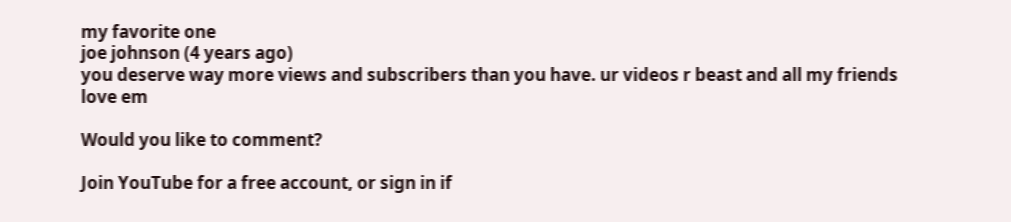my favorite one
joe johnson (4 years ago)
you deserve way more views and subscribers than you have. ur videos r beast and all my friends love em

Would you like to comment?

Join YouTube for a free account, or sign in if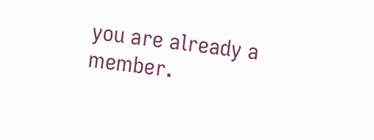you are already a member.